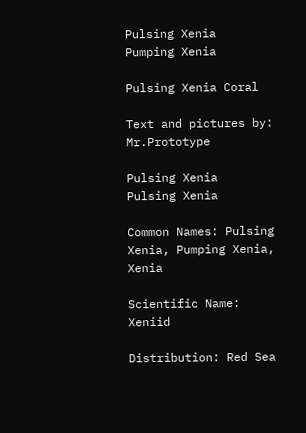Pulsing Xenia
Pumping Xenia

Pulsing Xenia Coral

Text and pictures by: Mr.Prototype

Pulsing Xenia
Pulsing Xenia

Common Names: Pulsing Xenia, Pumping Xenia, Xenia

Scientific Name: Xeniid

Distribution: Red Sea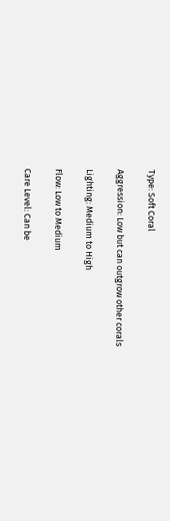Type: Soft Coral

Aggression: Low but can outgrow other corals

Lighting: Medium to High

Flow: Low to Medium

Care Level: Can be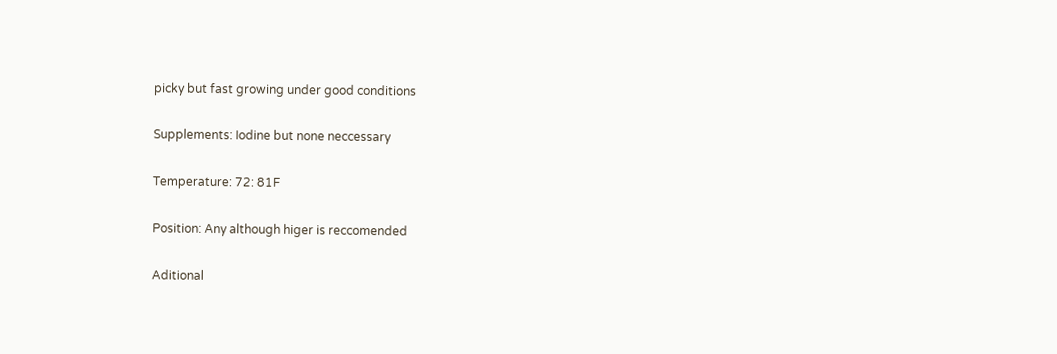picky but fast growing under good conditions

Supplements: Iodine but none neccessary

Temperature: 72: 81F

Position: Any although higer is reccomended

Aditional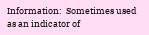Information:  Sometimes used as an indicator of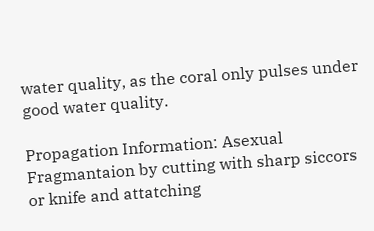water quality, as the coral only pulses under good water quality.

Propagation Information: Asexual Fragmantaion by cutting with sharp siccors or knife and attatching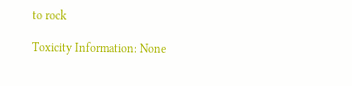to rock

Toxicity Information: None